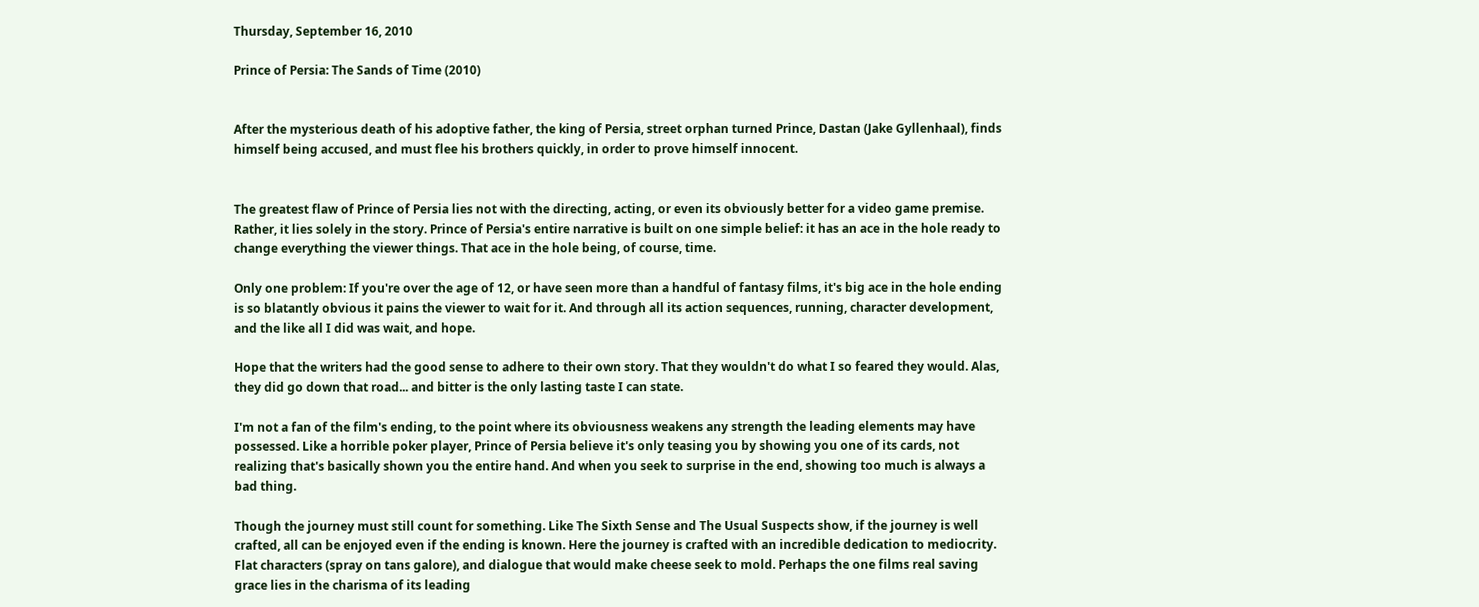Thursday, September 16, 2010

Prince of Persia: The Sands of Time (2010)


After the mysterious death of his adoptive father, the king of Persia, street orphan turned Prince, Dastan (Jake Gyllenhaal), finds himself being accused, and must flee his brothers quickly, in order to prove himself innocent.


The greatest flaw of Prince of Persia lies not with the directing, acting, or even its obviously better for a video game premise. Rather, it lies solely in the story. Prince of Persia's entire narrative is built on one simple belief: it has an ace in the hole ready to change everything the viewer things. That ace in the hole being, of course, time.

Only one problem: If you're over the age of 12, or have seen more than a handful of fantasy films, it's big ace in the hole ending is so blatantly obvious it pains the viewer to wait for it. And through all its action sequences, running, character development, and the like all I did was wait, and hope.

Hope that the writers had the good sense to adhere to their own story. That they wouldn't do what I so feared they would. Alas, they did go down that road... and bitter is the only lasting taste I can state.

I'm not a fan of the film's ending, to the point where its obviousness weakens any strength the leading elements may have possessed. Like a horrible poker player, Prince of Persia believe it's only teasing you by showing you one of its cards, not realizing that's basically shown you the entire hand. And when you seek to surprise in the end, showing too much is always a bad thing.

Though the journey must still count for something. Like The Sixth Sense and The Usual Suspects show, if the journey is well crafted, all can be enjoyed even if the ending is known. Here the journey is crafted with an incredible dedication to mediocrity. Flat characters (spray on tans galore), and dialogue that would make cheese seek to mold. Perhaps the one films real saving grace lies in the charisma of its leading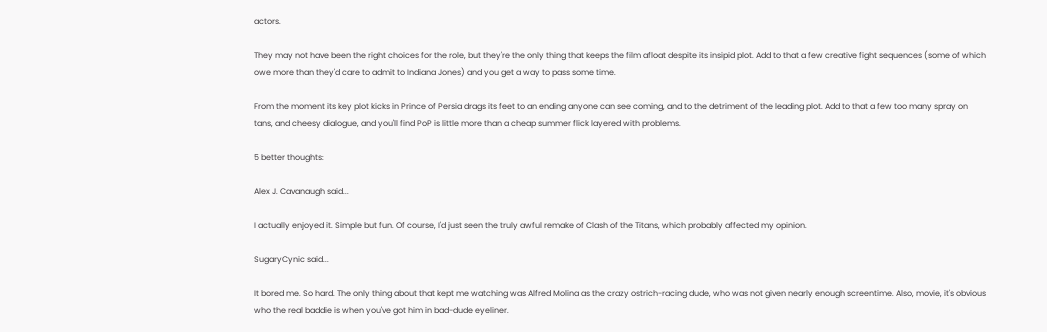actors.

They may not have been the right choices for the role, but they're the only thing that keeps the film afloat despite its insipid plot. Add to that a few creative fight sequences (some of which owe more than they'd care to admit to Indiana Jones) and you get a way to pass some time.

From the moment its key plot kicks in Prince of Persia drags its feet to an ending anyone can see coming, and to the detriment of the leading plot. Add to that a few too many spray on tans, and cheesy dialogue, and you'll find PoP is little more than a cheap summer flick layered with problems.

5 better thoughts:

Alex J. Cavanaugh said...

I actually enjoyed it. Simple but fun. Of course, I'd just seen the truly awful remake of Clash of the Titans, which probably affected my opinion.

SugaryCynic said...

It bored me. So hard. The only thing about that kept me watching was Alfred Molina as the crazy ostrich-racing dude, who was not given nearly enough screentime. Also, movie, it's obvious who the real baddie is when you've got him in bad-dude eyeliner.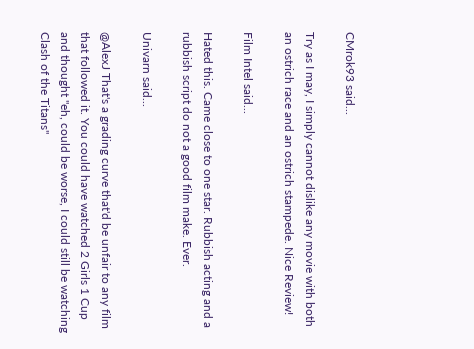CMrok93 said...

Try as I may, I simply cannot dislike any movie with both an ostrich race and an ostrich stampede. Nice Review!

Film Intel said...

Hated this. Came close to one star. Rubbish acting and a rubbish script do not a good film make. Ever.

Univarn said...

@AlexJ That's a grading curve that'd be unfair to any film that followed it. You could have watched 2 Girls 1 Cup and thought "eh, could be worse, I could still be watching Clash of the Titans"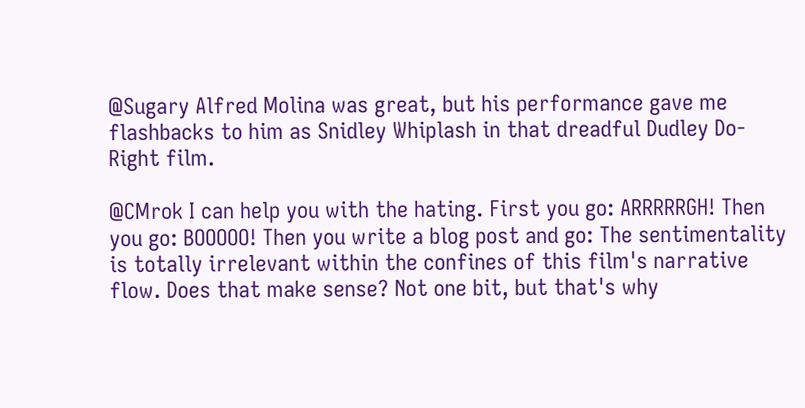@Sugary Alfred Molina was great, but his performance gave me flashbacks to him as Snidley Whiplash in that dreadful Dudley Do-Right film.

@CMrok I can help you with the hating. First you go: ARRRRRGH! Then you go: BOOOOO! Then you write a blog post and go: The sentimentality is totally irrelevant within the confines of this film's narrative flow. Does that make sense? Not one bit, but that's why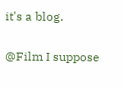it's a blog.

@Film I suppose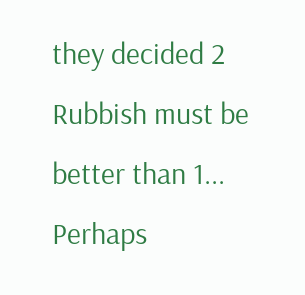they decided 2 Rubbish must be better than 1... Perhaps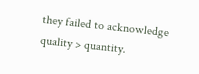they failed to acknowledge quality > quantity.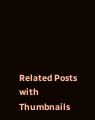Related Posts with Thumbnails